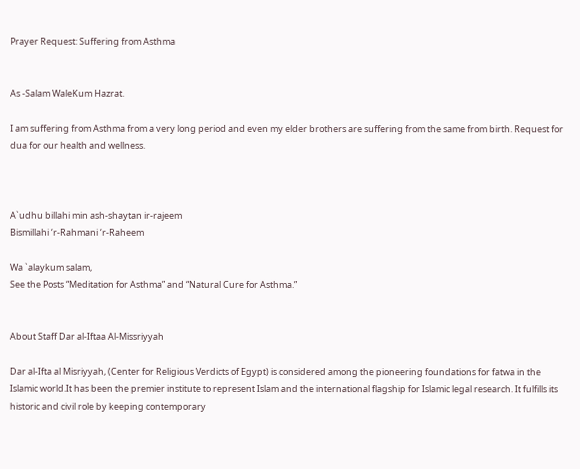Prayer Request: Suffering from Asthma


As -Salam WaleKum Hazrat.

I am suffering from Asthma from a very long period and even my elder brothers are suffering from the same from birth. Request for dua for our health and wellness.



A`udhu billahi min ash-shaytan ir-rajeem
Bismillahi ‘r-Rahmani ‘r-Raheem

Wa `alaykum salam,
See the Posts “Meditation for Asthma” and “Natural Cure for Asthma.”


About Staff Dar al-Iftaa Al-Missriyyah

Dar al-Ifta al Misriyyah, (Center for Religious Verdicts of Egypt) is considered among the pioneering foundations for fatwa in the Islamic world.It has been the premier institute to represent Islam and the international flagship for Islamic legal research. It fulfills its historic and civil role by keeping contemporary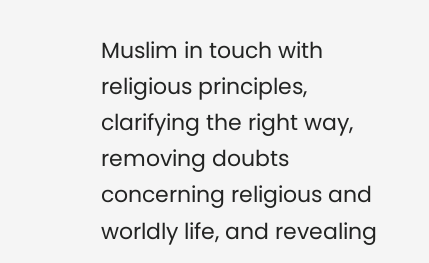Muslim in touch with religious principles, clarifying the right way, removing doubts concerning religious and worldly life, and revealing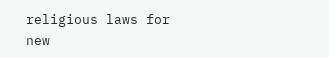religious laws for new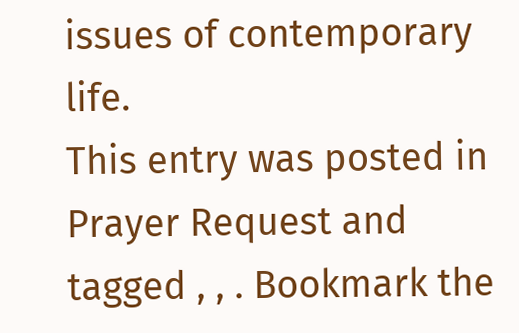issues of contemporary life.
This entry was posted in Prayer Request and tagged , , . Bookmark the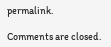permalink.

Comments are closed.